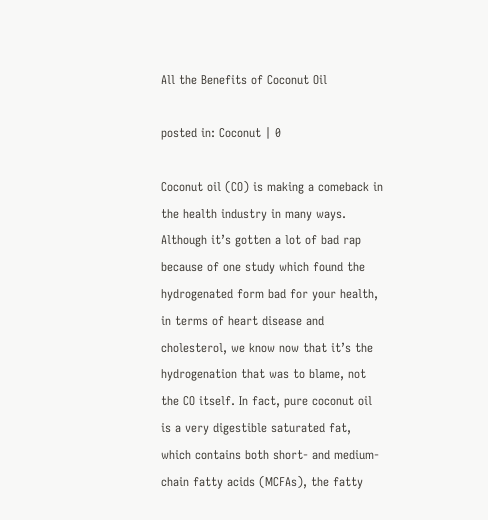All the Benefits of Coconut Oil

posted in: Coconut | 0

Coconut oil (CO) is making a comeback in the health industry in many ways. Although it’s gotten a lot of bad rap because of one study which found the hydrogenated form bad for your health, in terms of heart disease and cholesterol, we know now that it’s the hydrogenation that was to blame, not the CO itself. In fact, pure coconut oil is a very digestible saturated fat, which contains both short- and medium-chain fatty acids (MCFAs), the fatty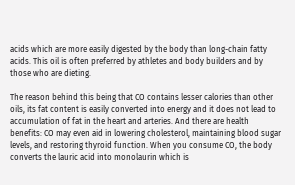acids which are more easily digested by the body than long-chain fatty acids. This oil is often preferred by athletes and body builders and by those who are dieting.

The reason behind this being that CO contains lesser calories than other oils, its fat content is easily converted into energy and it does not lead to accumulation of fat in the heart and arteries. And there are health benefits: CO may even aid in lowering cholesterol, maintaining blood sugar levels, and restoring thyroid function. When you consume CO, the body converts the lauric acid into monolaurin which is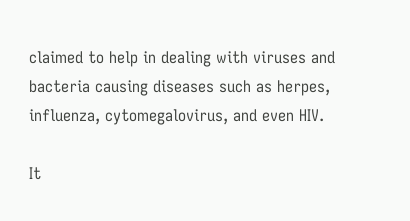claimed to help in dealing with viruses and bacteria causing diseases such as herpes, influenza, cytomegalovirus, and even HIV.

It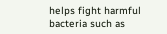helps fight harmful bacteria such as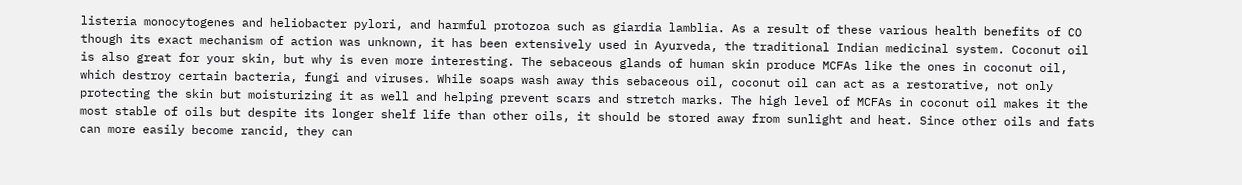listeria monocytogenes and heliobacter pylori, and harmful protozoa such as giardia lamblia. As a result of these various health benefits of CO though its exact mechanism of action was unknown, it has been extensively used in Ayurveda, the traditional Indian medicinal system. Coconut oil is also great for your skin, but why is even more interesting. The sebaceous glands of human skin produce MCFAs like the ones in coconut oil, which destroy certain bacteria, fungi and viruses. While soaps wash away this sebaceous oil, coconut oil can act as a restorative, not only protecting the skin but moisturizing it as well and helping prevent scars and stretch marks. The high level of MCFAs in coconut oil makes it the most stable of oils but despite its longer shelf life than other oils, it should be stored away from sunlight and heat. Since other oils and fats can more easily become rancid, they can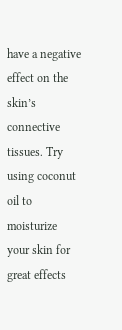have a negative effect on the skin’s connective tissues. Try using coconut oil to moisturize your skin for great effects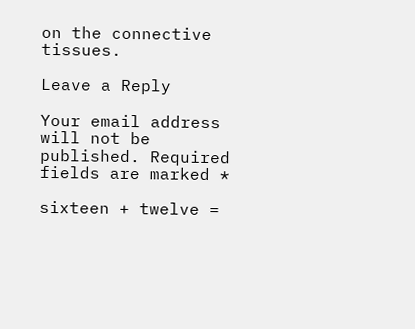on the connective tissues.

Leave a Reply

Your email address will not be published. Required fields are marked *

sixteen + twelve =